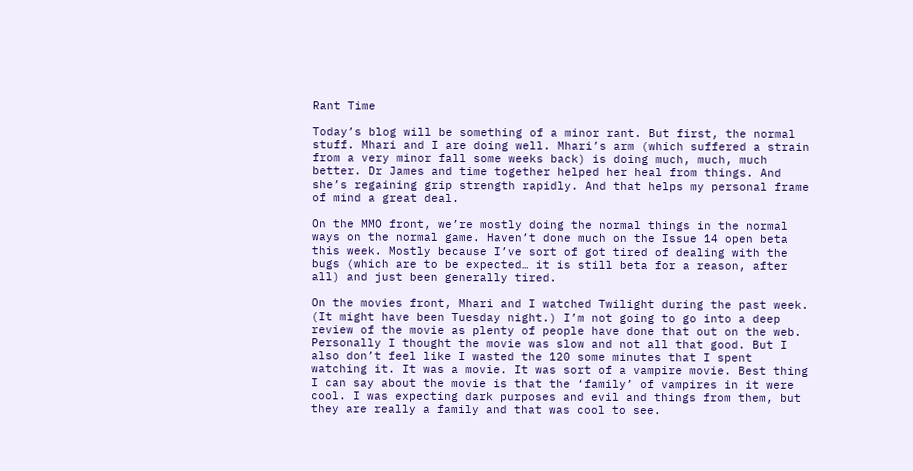Rant Time

Today’s blog will be something of a minor rant. But first, the normal stuff. Mhari and I are doing well. Mhari’s arm (which suffered a strain from a very minor fall some weeks back) is doing much, much, much better. Dr James and time together helped her heal from things. And she’s regaining grip strength rapidly. And that helps my personal frame of mind a great deal.

On the MMO front, we’re mostly doing the normal things in the normal ways on the normal game. Haven’t done much on the Issue 14 open beta this week. Mostly because I’ve sort of got tired of dealing with the bugs (which are to be expected… it is still beta for a reason, after all) and just been generally tired.

On the movies front, Mhari and I watched Twilight during the past week. (It might have been Tuesday night.) I’m not going to go into a deep review of the movie as plenty of people have done that out on the web. Personally I thought the movie was slow and not all that good. But I also don’t feel like I wasted the 120 some minutes that I spent watching it. It was a movie. It was sort of a vampire movie. Best thing I can say about the movie is that the ‘family’ of vampires in it were cool. I was expecting dark purposes and evil and things from them, but they are really a family and that was cool to see.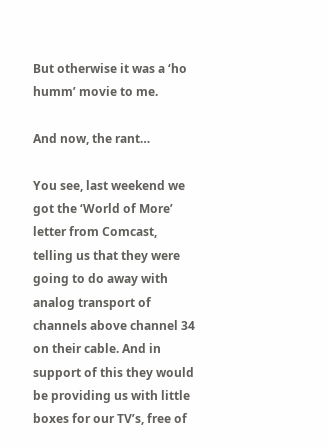But otherwise it was a ‘ho humm’ movie to me.

And now, the rant…

You see, last weekend we got the ‘World of More’ letter from Comcast, telling us that they were going to do away with analog transport of channels above channel 34 on their cable. And in support of this they would be providing us with little boxes for our TV’s, free of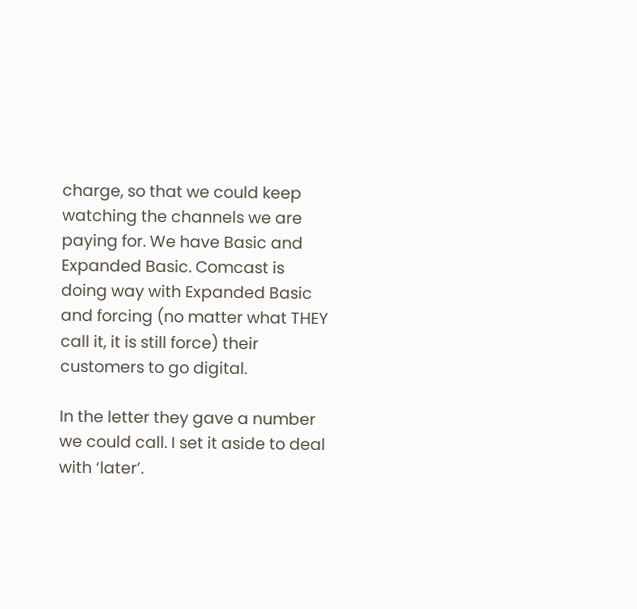charge, so that we could keep watching the channels we are paying for. We have Basic and Expanded Basic. Comcast is doing way with Expanded Basic and forcing (no matter what THEY call it, it is still force) their customers to go digital.

In the letter they gave a number we could call. I set it aside to deal with ‘later’.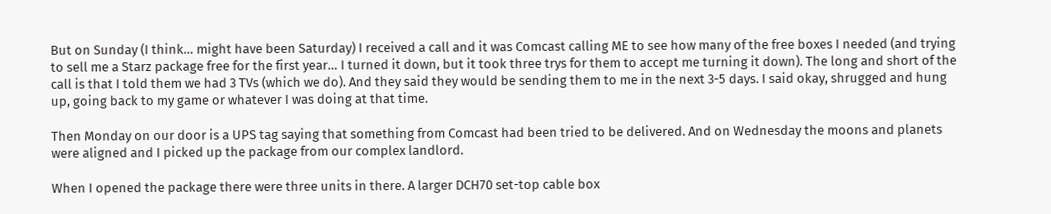But on Sunday (I think… might have been Saturday) I received a call and it was Comcast calling ME to see how many of the free boxes I needed (and trying to sell me a Starz package free for the first year… I turned it down, but it took three trys for them to accept me turning it down). The long and short of the call is that I told them we had 3 TVs (which we do). And they said they would be sending them to me in the next 3-5 days. I said okay, shrugged and hung up, going back to my game or whatever I was doing at that time.

Then Monday on our door is a UPS tag saying that something from Comcast had been tried to be delivered. And on Wednesday the moons and planets were aligned and I picked up the package from our complex landlord.

When I opened the package there were three units in there. A larger DCH70 set-top cable box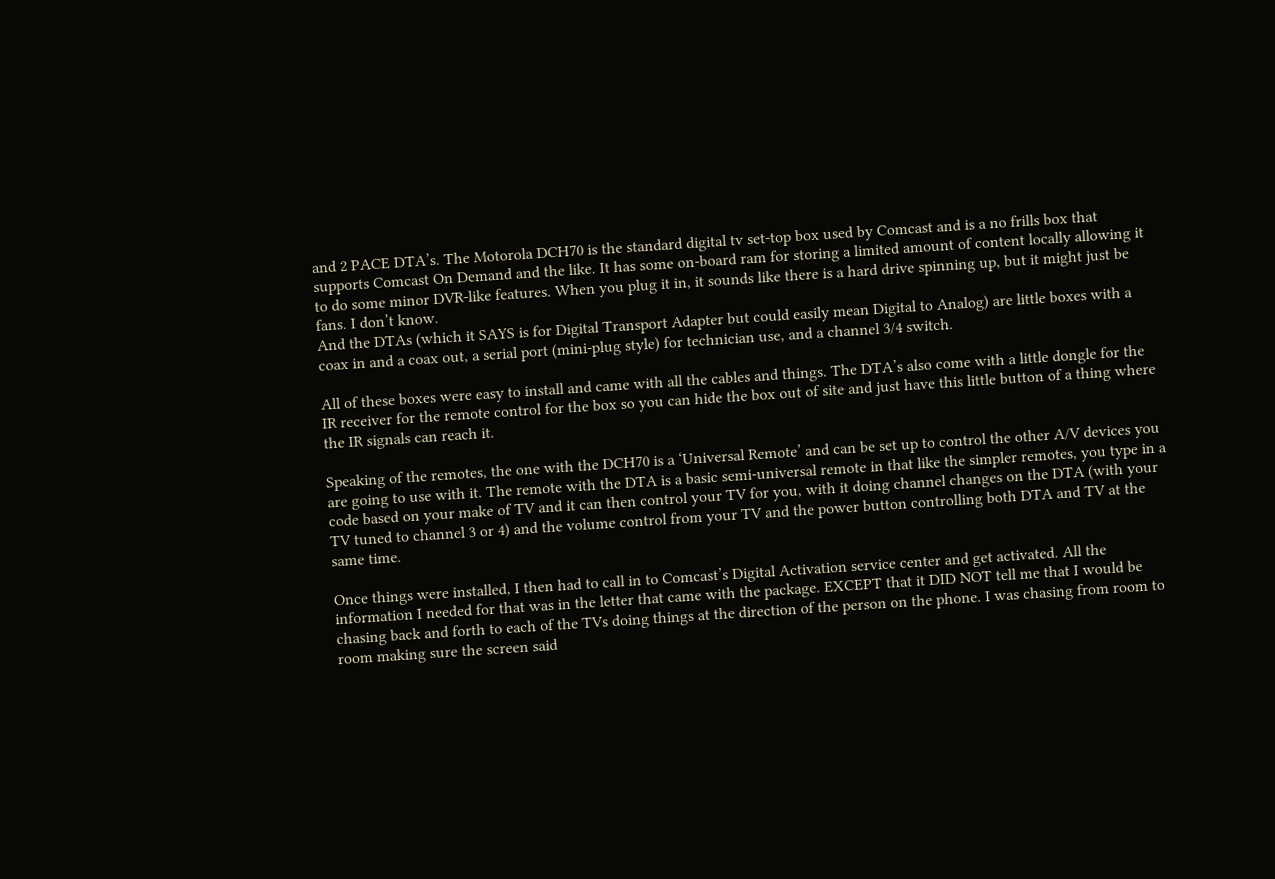and 2 PACE DTA’s. The Motorola DCH70 is the standard digital tv set-top box used by Comcast and is a no frills box that supports Comcast On Demand and the like. It has some on-board ram for storing a limited amount of content locally allowing it to do some minor DVR-like features. When you plug it in, it sounds like there is a hard drive spinning up, but it might just be fans. I don’t know.
And the DTAs (which it SAYS is for Digital Transport Adapter but could easily mean Digital to Analog) are little boxes with a coax in and a coax out, a serial port (mini-plug style) for technician use, and a channel 3/4 switch.

All of these boxes were easy to install and came with all the cables and things. The DTA’s also come with a little dongle for the IR receiver for the remote control for the box so you can hide the box out of site and just have this little button of a thing where the IR signals can reach it.

Speaking of the remotes, the one with the DCH70 is a ‘Universal Remote’ and can be set up to control the other A/V devices you are going to use with it. The remote with the DTA is a basic semi-universal remote in that like the simpler remotes, you type in a code based on your make of TV and it can then control your TV for you, with it doing channel changes on the DTA (with your TV tuned to channel 3 or 4) and the volume control from your TV and the power button controlling both DTA and TV at the same time.

Once things were installed, I then had to call in to Comcast’s Digital Activation service center and get activated. All the information I needed for that was in the letter that came with the package. EXCEPT that it DID NOT tell me that I would be chasing back and forth to each of the TVs doing things at the direction of the person on the phone. I was chasing from room to room making sure the screen said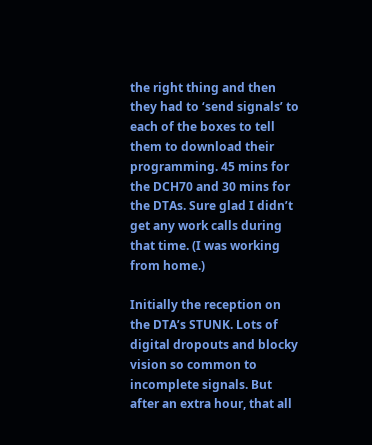the right thing and then they had to ‘send signals’ to each of the boxes to tell them to download their programming. 45 mins for the DCH70 and 30 mins for the DTAs. Sure glad I didn’t get any work calls during that time. (I was working from home.)

Initially the reception on the DTA’s STUNK. Lots of digital dropouts and blocky vision so common to incomplete signals. But after an extra hour, that all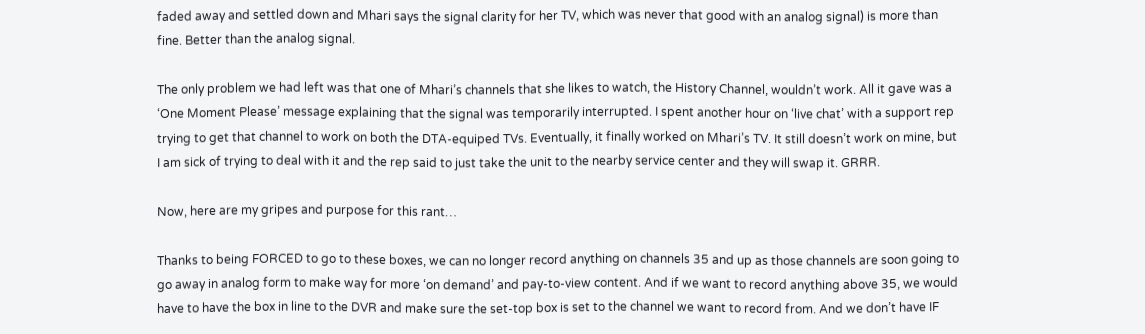faded away and settled down and Mhari says the signal clarity for her TV, which was never that good with an analog signal) is more than fine. Better than the analog signal.

The only problem we had left was that one of Mhari’s channels that she likes to watch, the History Channel, wouldn’t work. All it gave was a ‘One Moment Please’ message explaining that the signal was temporarily interrupted. I spent another hour on ‘live chat’ with a support rep trying to get that channel to work on both the DTA-equiped TVs. Eventually, it finally worked on Mhari’s TV. It still doesn’t work on mine, but I am sick of trying to deal with it and the rep said to just take the unit to the nearby service center and they will swap it. GRRR.

Now, here are my gripes and purpose for this rant…

Thanks to being FORCED to go to these boxes, we can no longer record anything on channels 35 and up as those channels are soon going to go away in analog form to make way for more ‘on demand’ and pay-to-view content. And if we want to record anything above 35, we would have to have the box in line to the DVR and make sure the set-top box is set to the channel we want to record from. And we don’t have IF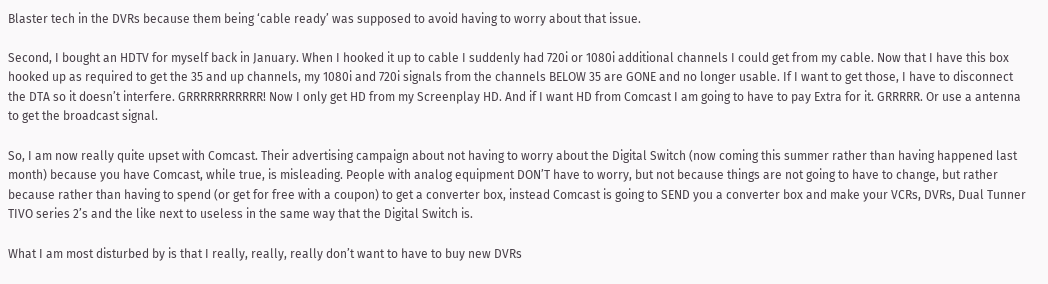Blaster tech in the DVRs because them being ‘cable ready’ was supposed to avoid having to worry about that issue.

Second, I bought an HDTV for myself back in January. When I hooked it up to cable I suddenly had 720i or 1080i additional channels I could get from my cable. Now that I have this box hooked up as required to get the 35 and up channels, my 1080i and 720i signals from the channels BELOW 35 are GONE and no longer usable. If I want to get those, I have to disconnect the DTA so it doesn’t interfere. GRRRRRRRRRRR! Now I only get HD from my Screenplay HD. And if I want HD from Comcast I am going to have to pay Extra for it. GRRRRR. Or use a antenna to get the broadcast signal.

So, I am now really quite upset with Comcast. Their advertising campaign about not having to worry about the Digital Switch (now coming this summer rather than having happened last month) because you have Comcast, while true, is misleading. People with analog equipment DON’T have to worry, but not because things are not going to have to change, but rather because rather than having to spend (or get for free with a coupon) to get a converter box, instead Comcast is going to SEND you a converter box and make your VCRs, DVRs, Dual Tunner TIVO series 2’s and the like next to useless in the same way that the Digital Switch is.

What I am most disturbed by is that I really, really, really don’t want to have to buy new DVRs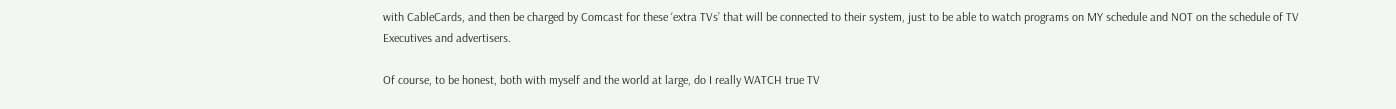with CableCards, and then be charged by Comcast for these ‘extra TVs’ that will be connected to their system, just to be able to watch programs on MY schedule and NOT on the schedule of TV Executives and advertisers.

Of course, to be honest, both with myself and the world at large, do I really WATCH true TV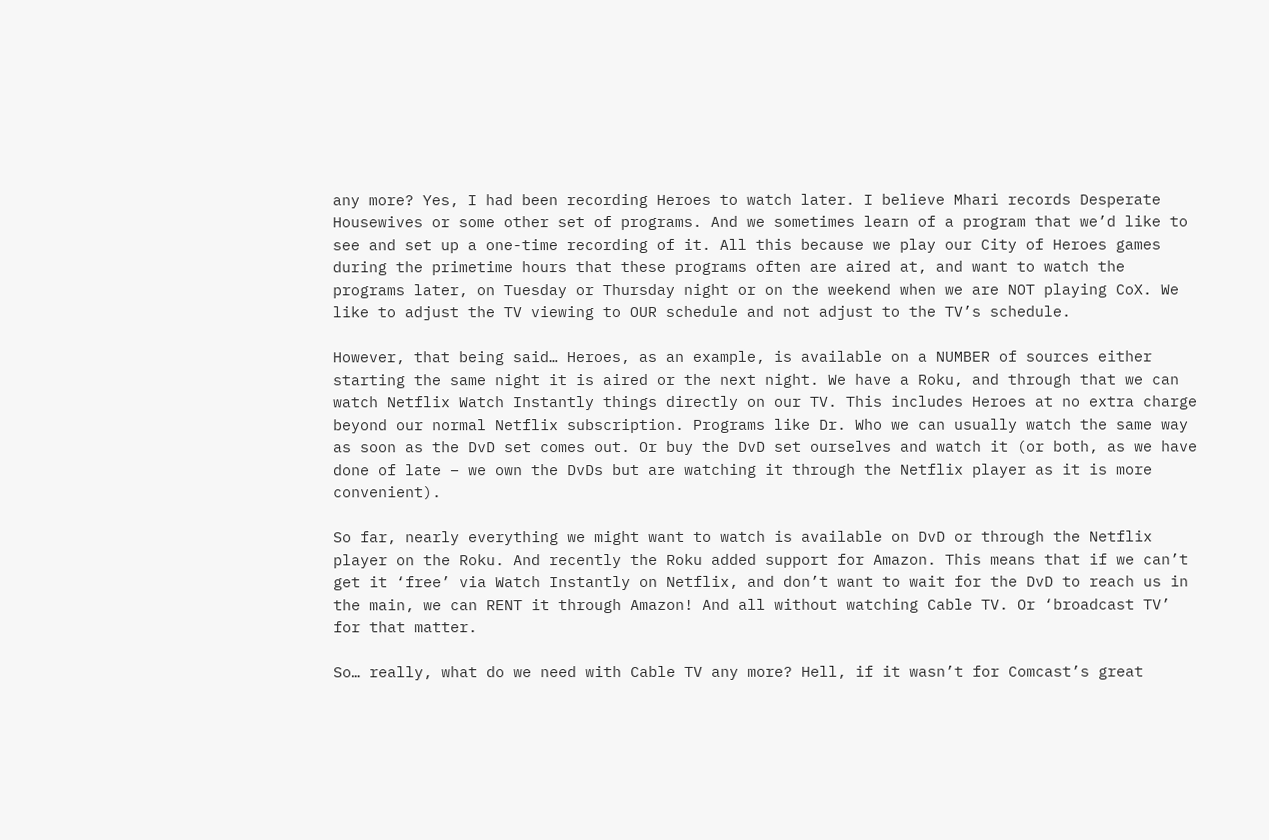any more? Yes, I had been recording Heroes to watch later. I believe Mhari records Desperate Housewives or some other set of programs. And we sometimes learn of a program that we’d like to see and set up a one-time recording of it. All this because we play our City of Heroes games during the primetime hours that these programs often are aired at, and want to watch the programs later, on Tuesday or Thursday night or on the weekend when we are NOT playing CoX. We like to adjust the TV viewing to OUR schedule and not adjust to the TV’s schedule.

However, that being said… Heroes, as an example, is available on a NUMBER of sources either starting the same night it is aired or the next night. We have a Roku, and through that we can watch Netflix Watch Instantly things directly on our TV. This includes Heroes at no extra charge beyond our normal Netflix subscription. Programs like Dr. Who we can usually watch the same way as soon as the DvD set comes out. Or buy the DvD set ourselves and watch it (or both, as we have done of late – we own the DvDs but are watching it through the Netflix player as it is more convenient).

So far, nearly everything we might want to watch is available on DvD or through the Netflix player on the Roku. And recently the Roku added support for Amazon. This means that if we can’t get it ‘free’ via Watch Instantly on Netflix, and don’t want to wait for the DvD to reach us in the main, we can RENT it through Amazon! And all without watching Cable TV. Or ‘broadcast TV’ for that matter.

So… really, what do we need with Cable TV any more? Hell, if it wasn’t for Comcast’s great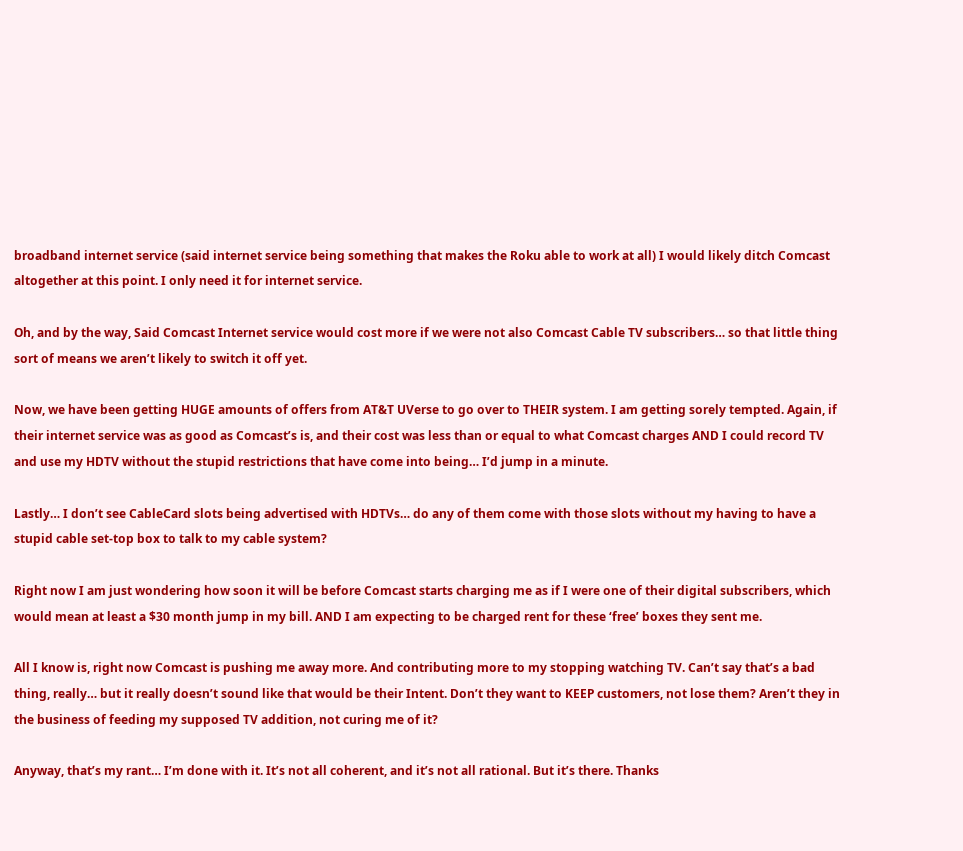broadband internet service (said internet service being something that makes the Roku able to work at all) I would likely ditch Comcast altogether at this point. I only need it for internet service.

Oh, and by the way, Said Comcast Internet service would cost more if we were not also Comcast Cable TV subscribers… so that little thing sort of means we aren’t likely to switch it off yet.

Now, we have been getting HUGE amounts of offers from AT&T UVerse to go over to THEIR system. I am getting sorely tempted. Again, if their internet service was as good as Comcast’s is, and their cost was less than or equal to what Comcast charges AND I could record TV and use my HDTV without the stupid restrictions that have come into being… I’d jump in a minute.

Lastly… I don’t see CableCard slots being advertised with HDTVs… do any of them come with those slots without my having to have a stupid cable set-top box to talk to my cable system?

Right now I am just wondering how soon it will be before Comcast starts charging me as if I were one of their digital subscribers, which would mean at least a $30 month jump in my bill. AND I am expecting to be charged rent for these ‘free’ boxes they sent me.

All I know is, right now Comcast is pushing me away more. And contributing more to my stopping watching TV. Can’t say that’s a bad thing, really… but it really doesn’t sound like that would be their Intent. Don’t they want to KEEP customers, not lose them? Aren’t they in the business of feeding my supposed TV addition, not curing me of it?

Anyway, that’s my rant… I’m done with it. It’s not all coherent, and it’s not all rational. But it’s there. Thanks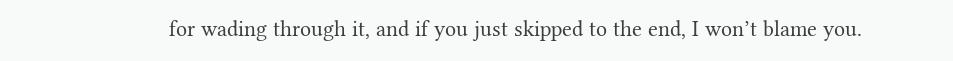for wading through it, and if you just skipped to the end, I won’t blame you.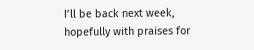I’ll be back next week, hopefully with praises for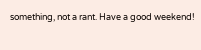something, not a rant. Have a good weekend!